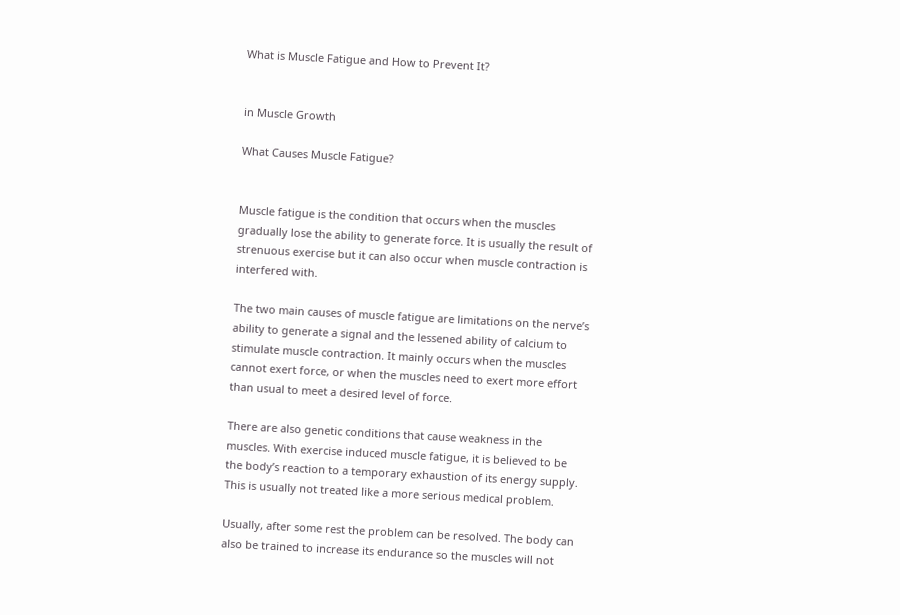What is Muscle Fatigue and How to Prevent It?


in Muscle Growth

What Causes Muscle Fatigue?


Muscle fatigue is the condition that occurs when the muscles gradually lose the ability to generate force. It is usually the result of strenuous exercise but it can also occur when muscle contraction is interfered with.

The two main causes of muscle fatigue are limitations on the nerve’s ability to generate a signal and the lessened ability of calcium to stimulate muscle contraction. It mainly occurs when the muscles cannot exert force, or when the muscles need to exert more effort than usual to meet a desired level of force.

There are also genetic conditions that cause weakness in the muscles. With exercise induced muscle fatigue, it is believed to be the body’s reaction to a temporary exhaustion of its energy supply. This is usually not treated like a more serious medical problem.

Usually, after some rest the problem can be resolved. The body can also be trained to increase its endurance so the muscles will not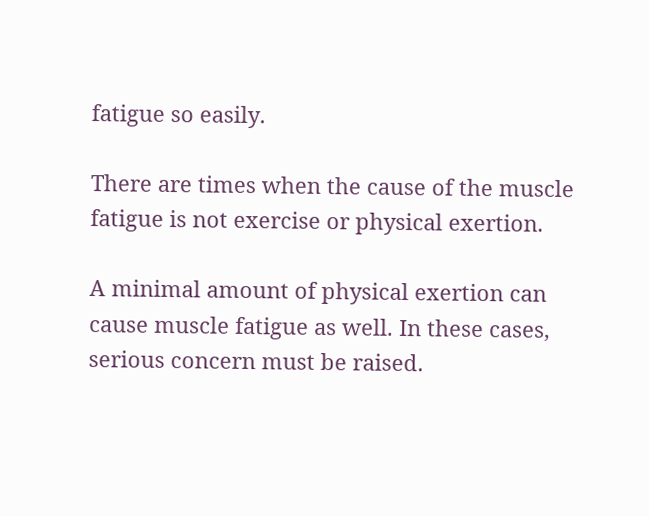fatigue so easily.

There are times when the cause of the muscle fatigue is not exercise or physical exertion.

A minimal amount of physical exertion can cause muscle fatigue as well. In these cases, serious concern must be raised.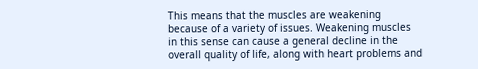This means that the muscles are weakening because of a variety of issues. Weakening muscles in this sense can cause a general decline in the overall quality of life, along with heart problems and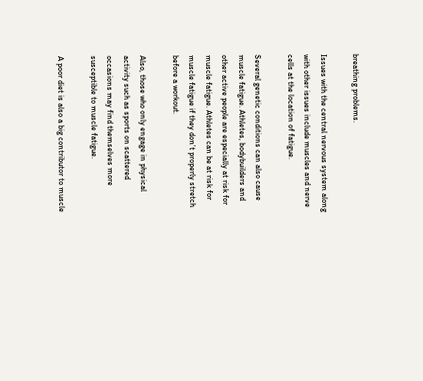breathing problems.

Issues with the central nervous system along with other issues include muscles and nerve cells at the location of fatigue.

Several genetic conditions can also cause muscle fatigue. Athletes, bodybuilders and other active people are especially at risk for muscle fatigue. Athletes can be at risk for muscle fatigue if they don’t properly stretch before a workout.

Also, those who only engage in physical activity such as sports on scattered occasions may find themselves more susceptible to muscle fatigue.

A poor diet is also a big contributor to muscle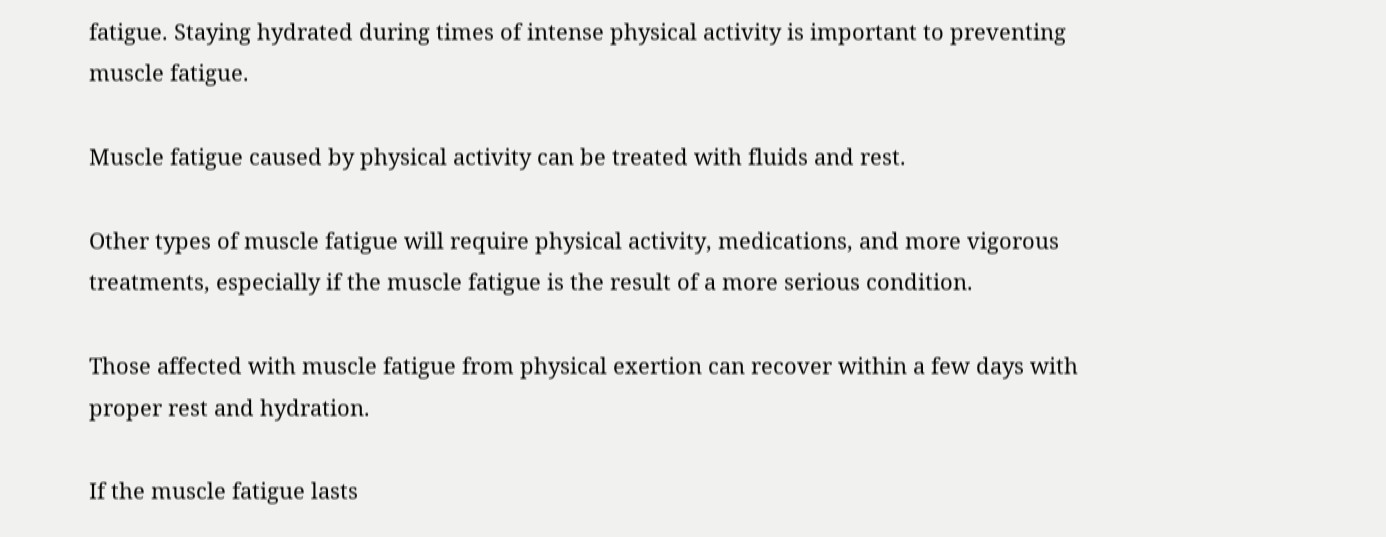fatigue. Staying hydrated during times of intense physical activity is important to preventing muscle fatigue.

Muscle fatigue caused by physical activity can be treated with fluids and rest.

Other types of muscle fatigue will require physical activity, medications, and more vigorous treatments, especially if the muscle fatigue is the result of a more serious condition.

Those affected with muscle fatigue from physical exertion can recover within a few days with proper rest and hydration.

If the muscle fatigue lasts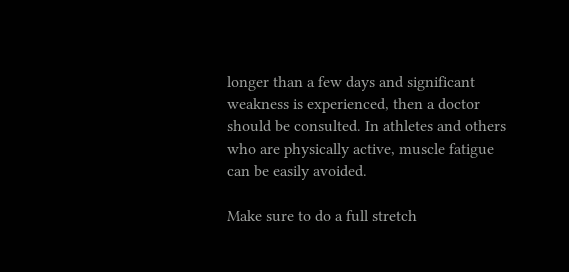longer than a few days and significant weakness is experienced, then a doctor should be consulted. In athletes and others who are physically active, muscle fatigue can be easily avoided.

Make sure to do a full stretch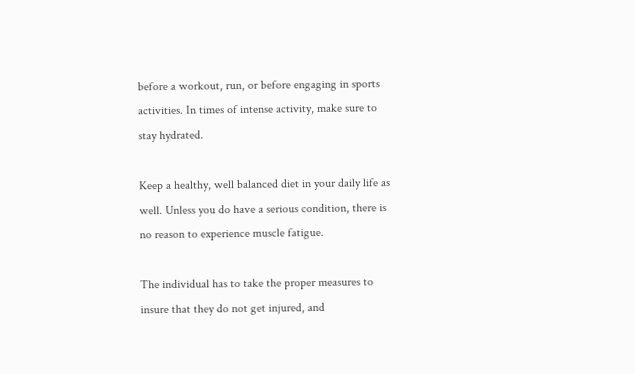before a workout, run, or before engaging in sports activities. In times of intense activity, make sure to stay hydrated.

Keep a healthy, well balanced diet in your daily life as well. Unless you do have a serious condition, there is no reason to experience muscle fatigue.

The individual has to take the proper measures to insure that they do not get injured, and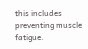this includes preventing muscle fatigue.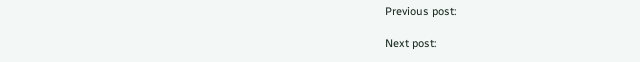Previous post:

Next post: